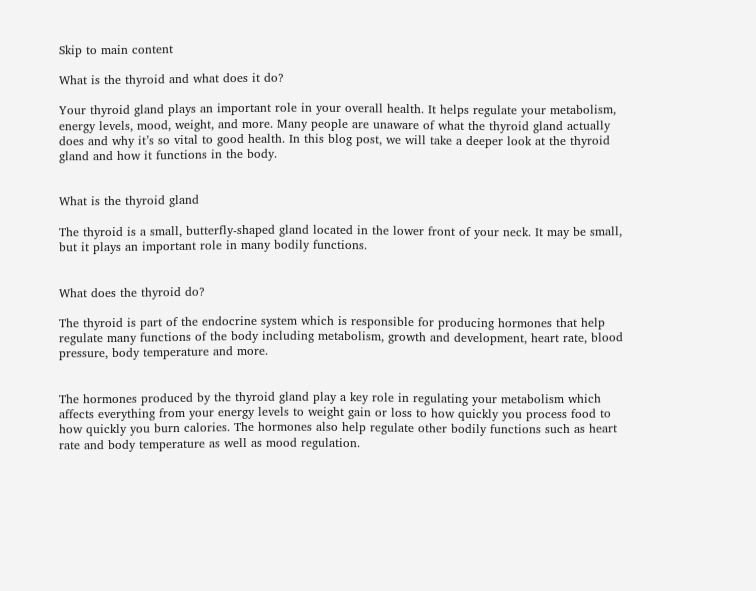Skip to main content

What is the thyroid and what does it do?

Your thyroid gland plays an important role in your overall health. It helps regulate your metabolism, energy levels, mood, weight, and more. Many people are unaware of what the thyroid gland actually does and why it’s so vital to good health. In this blog post, we will take a deeper look at the thyroid gland and how it functions in the body.


What is the thyroid gland

The thyroid is a small, butterfly-shaped gland located in the lower front of your neck. It may be small, but it plays an important role in many bodily functions.


What does the thyroid do?

The thyroid is part of the endocrine system which is responsible for producing hormones that help regulate many functions of the body including metabolism, growth and development, heart rate, blood pressure, body temperature and more.


The hormones produced by the thyroid gland play a key role in regulating your metabolism which affects everything from your energy levels to weight gain or loss to how quickly you process food to how quickly you burn calories. The hormones also help regulate other bodily functions such as heart rate and body temperature as well as mood regulation.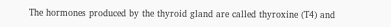The hormones produced by the thyroid gland are called thyroxine (T4) and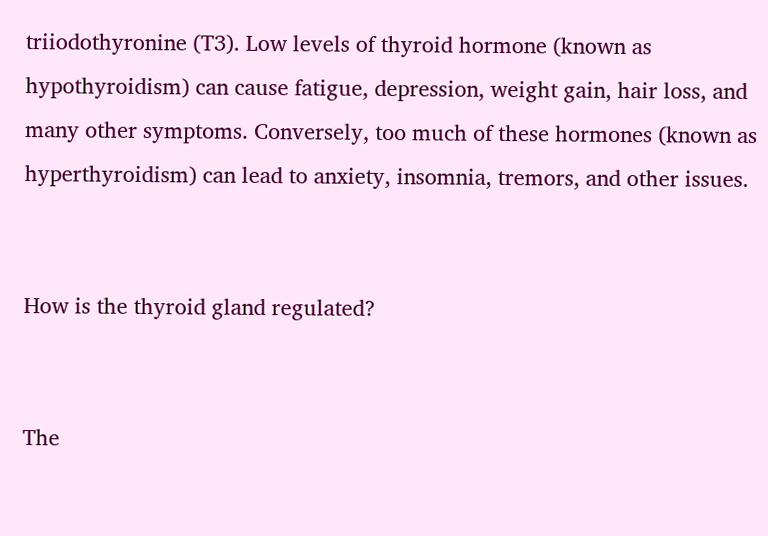triiodothyronine (T3). Low levels of thyroid hormone (known as hypothyroidism) can cause fatigue, depression, weight gain, hair loss, and many other symptoms. Conversely, too much of these hormones (known as hyperthyroidism) can lead to anxiety, insomnia, tremors, and other issues.


How is the thyroid gland regulated?


The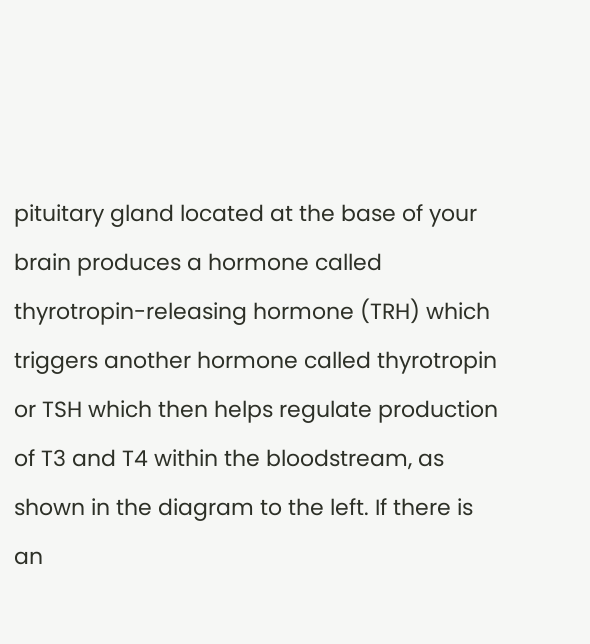pituitary gland located at the base of your brain produces a hormone called thyrotropin-releasing hormone (TRH) which triggers another hormone called thyrotropin or TSH which then helps regulate production of T3 and T4 within the bloodstream, as shown in the diagram to the left. If there is an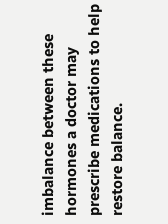imbalance between these hormones a doctor may prescribe medications to help restore balance.